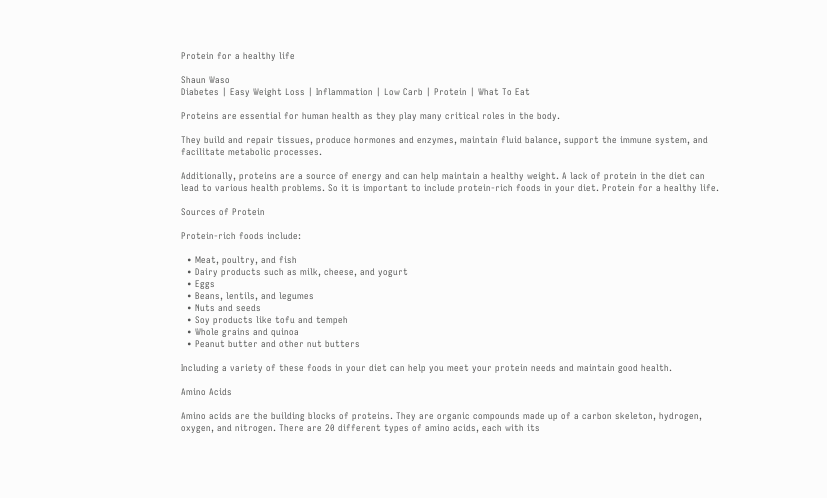Protein for a healthy life

Shaun Waso
Diabetes | Easy Weight Loss | Inflammation | Low Carb | Protein | What To Eat

Proteins are essential for human health as they play many critical roles in the body.

They build and repair tissues, produce hormones and enzymes, maintain fluid balance, support the immune system, and facilitate metabolic processes.

Additionally, proteins are a source of energy and can help maintain a healthy weight. A lack of protein in the diet can lead to various health problems. So it is important to include protein-rich foods in your diet. Protein for a healthy life.

Sources of Protein

Protein-rich foods include:

  • Meat, poultry, and fish
  • Dairy products such as milk, cheese, and yogurt
  • Eggs
  • Beans, lentils, and legumes
  • Nuts and seeds
  • Soy products like tofu and tempeh
  • Whole grains and quinoa
  • Peanut butter and other nut butters

Including a variety of these foods in your diet can help you meet your protein needs and maintain good health.

Amino Acids

Amino acids are the building blocks of proteins. They are organic compounds made up of a carbon skeleton, hydrogen, oxygen, and nitrogen. There are 20 different types of amino acids, each with its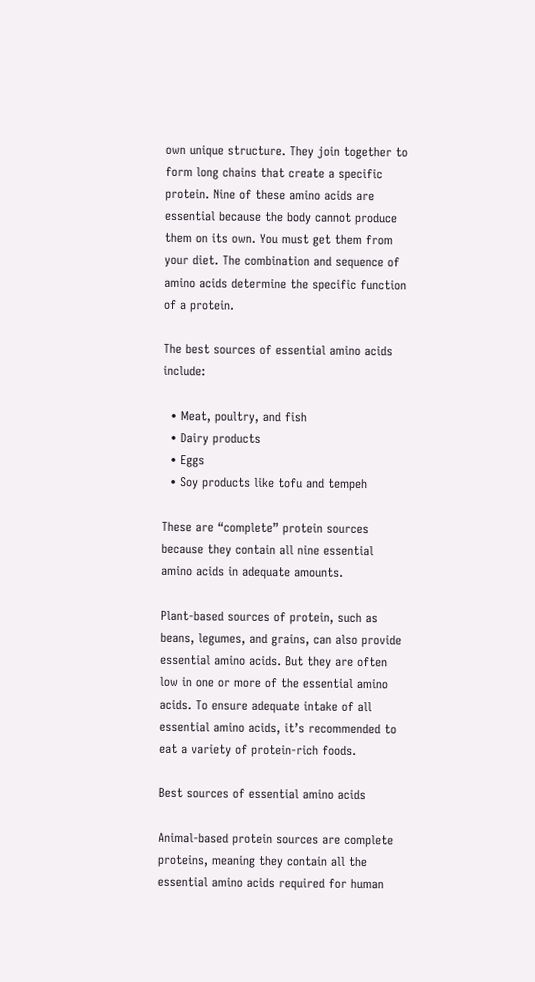own unique structure. They join together to form long chains that create a specific protein. Nine of these amino acids are essential because the body cannot produce them on its own. You must get them from your diet. The combination and sequence of amino acids determine the specific function of a protein.

The best sources of essential amino acids include:

  • Meat, poultry, and fish
  • Dairy products
  • Eggs
  • Soy products like tofu and tempeh

These are “complete” protein sources because they contain all nine essential amino acids in adequate amounts.

Plant-based sources of protein, such as beans, legumes, and grains, can also provide essential amino acids. But they are often low in one or more of the essential amino acids. To ensure adequate intake of all essential amino acids, it’s recommended to eat a variety of protein-rich foods.

Best sources of essential amino acids

Animal-based protein sources are complete proteins, meaning they contain all the essential amino acids required for human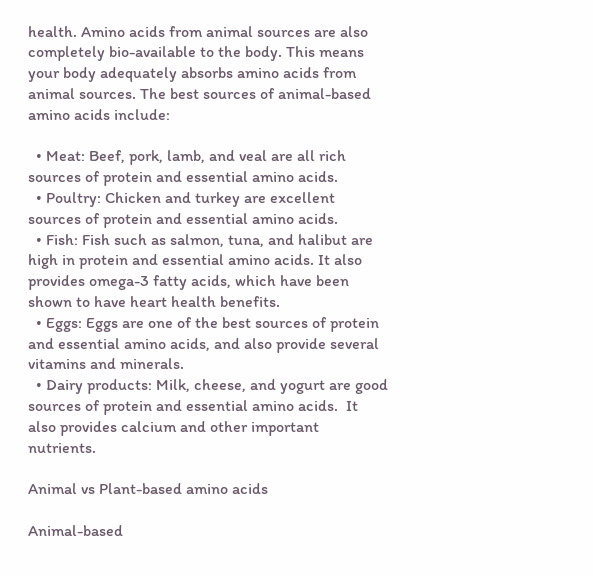health. Amino acids from animal sources are also completely bio-available to the body. This means your body adequately absorbs amino acids from animal sources. The best sources of animal-based amino acids include:

  • Meat: Beef, pork, lamb, and veal are all rich sources of protein and essential amino acids.
  • Poultry: Chicken and turkey are excellent sources of protein and essential amino acids.
  • Fish: Fish such as salmon, tuna, and halibut are high in protein and essential amino acids. It also provides omega-3 fatty acids, which have been shown to have heart health benefits.
  • Eggs: Eggs are one of the best sources of protein and essential amino acids, and also provide several vitamins and minerals.
  • Dairy products: Milk, cheese, and yogurt are good sources of protein and essential amino acids.  It also provides calcium and other important nutrients.

Animal vs Plant-based amino acids

Animal-based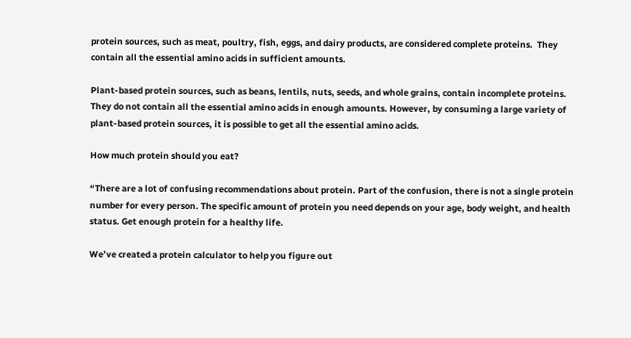protein sources, such as meat, poultry, fish, eggs, and dairy products, are considered complete proteins.  They contain all the essential amino acids in sufficient amounts.

Plant-based protein sources, such as beans, lentils, nuts, seeds, and whole grains, contain incomplete proteins.  They do not contain all the essential amino acids in enough amounts. However, by consuming a large variety of plant-based protein sources, it is possible to get all the essential amino acids.

How much protein should you eat?

“There are a lot of confusing recommendations about protein. Part of the confusion, there is not a single protein number for every person. The specific amount of protein you need depends on your age, body weight, and health status. Get enough protein for a healthy life.

We’ve created a protein calculator to help you figure out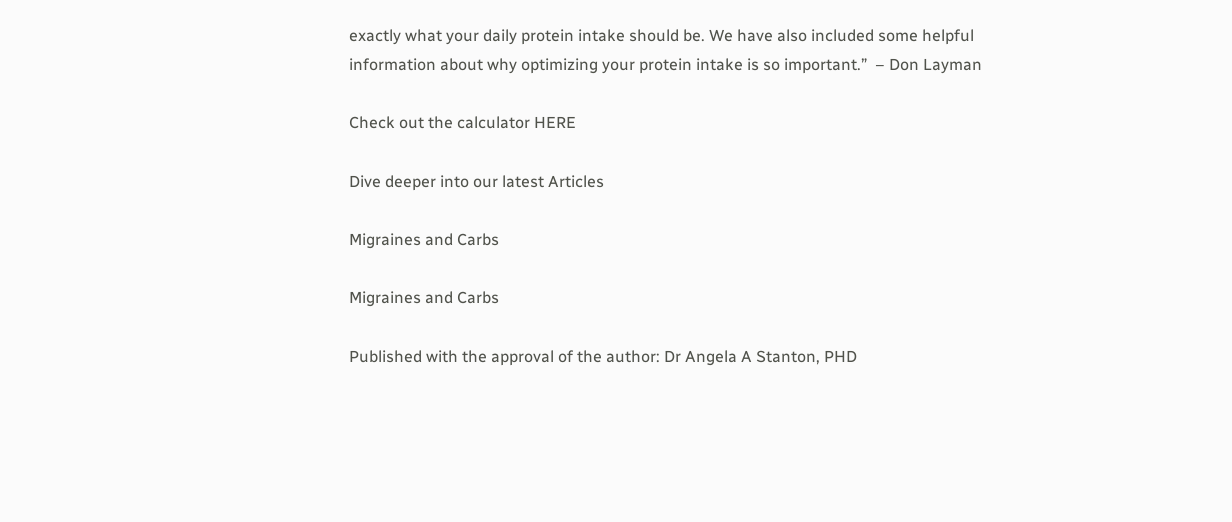exactly what your daily protein intake should be. We have also included some helpful information about why optimizing your protein intake is so important.”  – Don Layman

Check out the calculator HERE

Dive deeper into our latest Articles

Migraines and Carbs

Migraines and Carbs

Published with the approval of the author: Dr Angela A Stanton, PHD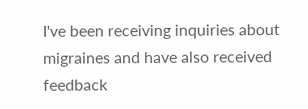I've been receiving inquiries about migraines and have also received feedback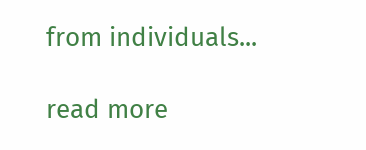from individuals...

read more